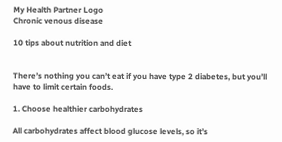My Health Partner Logo
Chronic venous disease

10 tips about nutrition and diet


There’s nothing you can’t eat if you have type 2 diabetes, but you’ll have to limit certain foods.

1. Choose healthier carbohydrates

All carbohydrates affect blood glucose levels, so it’s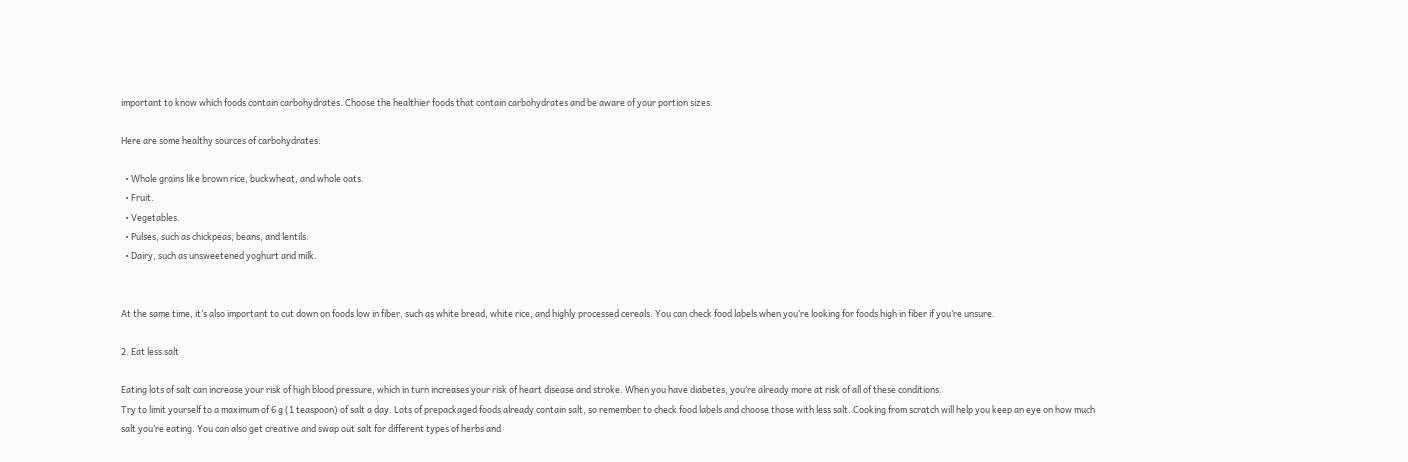important to know which foods contain carbohydrates. Choose the healthier foods that contain carbohydrates and be aware of your portion sizes.

Here are some healthy sources of carbohydrates:

  • Whole grains like brown rice, buckwheat, and whole oats.
  • Fruit.
  • Vegetables.
  • Pulses, such as chickpeas, beans, and lentils.
  • Dairy, such as unsweetened yoghurt and milk.


At the same time, it’s also important to cut down on foods low in fiber, such as white bread, white rice, and highly processed cereals. You can check food labels when you’re looking for foods high in fiber if you’re unsure.

2. Eat less salt

Eating lots of salt can increase your risk of high blood pressure, which in turn increases your risk of heart disease and stroke. When you have diabetes, you’re already more at risk of all of these conditions.
Try to limit yourself to a maximum of 6 g (1 teaspoon) of salt a day. Lots of prepackaged foods already contain salt, so remember to check food labels and choose those with less salt. Cooking from scratch will help you keep an eye on how much salt you’re eating. You can also get creative and swap out salt for different types of herbs and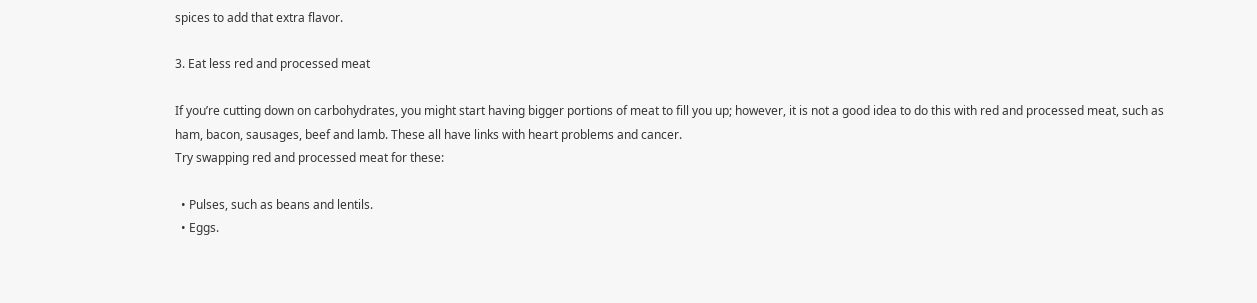spices to add that extra flavor.

3. Eat less red and processed meat

If you’re cutting down on carbohydrates, you might start having bigger portions of meat to fill you up; however, it is not a good idea to do this with red and processed meat, such as ham, bacon, sausages, beef and lamb. These all have links with heart problems and cancer.
Try swapping red and processed meat for these:

  • Pulses, such as beans and lentils.
  • Eggs.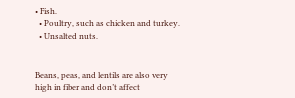• Fish.
  • Poultry, such as chicken and turkey.
  • Unsalted nuts.


Beans, peas, and lentils are also very high in fiber and don’t affect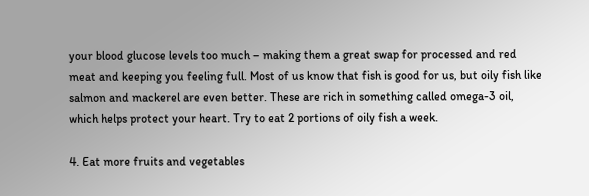your blood glucose levels too much – making them a great swap for processed and red meat and keeping you feeling full. Most of us know that fish is good for us, but oily fish like salmon and mackerel are even better. These are rich in something called omega-3 oil, which helps protect your heart. Try to eat 2 portions of oily fish a week.

4. Eat more fruits and vegetables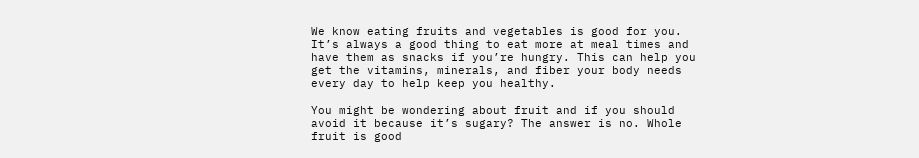We know eating fruits and vegetables is good for you. It’s always a good thing to eat more at meal times and have them as snacks if you’re hungry. This can help you get the vitamins, minerals, and fiber your body needs every day to help keep you healthy.

You might be wondering about fruit and if you should avoid it because it’s sugary? The answer is no. Whole fruit is good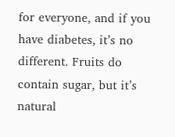for everyone, and if you have diabetes, it’s no different. Fruits do contain sugar, but it’s natural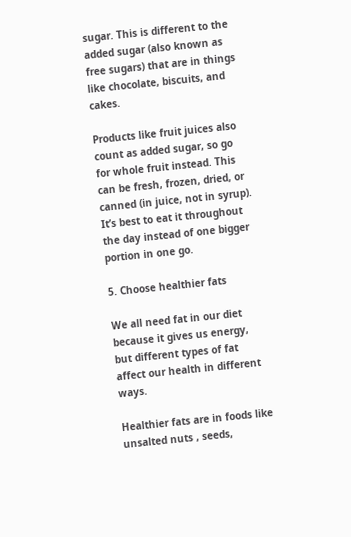sugar. This is different to the added sugar (also known as free sugars) that are in things like chocolate, biscuits, and cakes.

Products like fruit juices also count as added sugar, so go for whole fruit instead. This can be fresh, frozen, dried, or canned (in juice, not in syrup). It’s best to eat it throughout the day instead of one bigger portion in one go.

5. Choose healthier fats

We all need fat in our diet because it gives us energy, but different types of fat affect our health in different ways.

Healthier fats are in foods like unsalted nuts , seeds,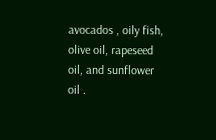avocados , oily fish, olive oil, rapeseed oil, and sunflower oil .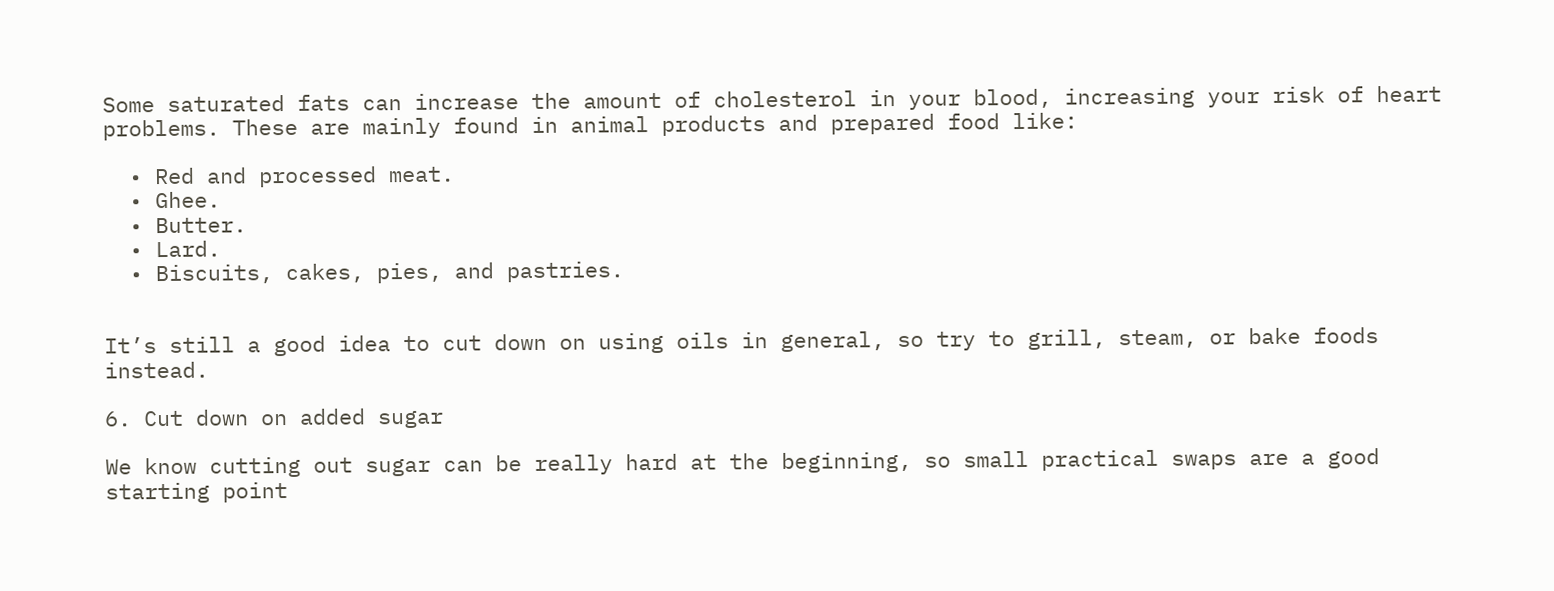Some saturated fats can increase the amount of cholesterol in your blood, increasing your risk of heart problems. These are mainly found in animal products and prepared food like:

  • Red and processed meat.
  • Ghee.
  • Butter.
  • Lard.
  • Biscuits, cakes, pies, and pastries.


It’s still a good idea to cut down on using oils in general, so try to grill, steam, or bake foods instead.

6. Cut down on added sugar

We know cutting out sugar can be really hard at the beginning, so small practical swaps are a good starting point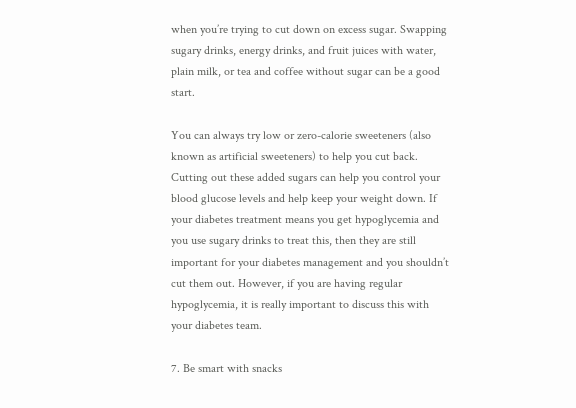when you’re trying to cut down on excess sugar. Swapping sugary drinks, energy drinks, and fruit juices with water, plain milk, or tea and coffee without sugar can be a good start.

You can always try low or zero-calorie sweeteners (also known as artificial sweeteners) to help you cut back. Cutting out these added sugars can help you control your blood glucose levels and help keep your weight down. If your diabetes treatment means you get hypoglycemia and you use sugary drinks to treat this, then they are still important for your diabetes management and you shouldn’t cut them out. However, if you are having regular hypoglycemia, it is really important to discuss this with your diabetes team.

7. Be smart with snacks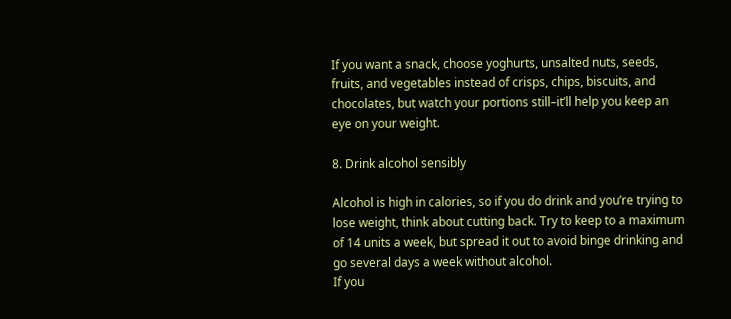If you want a snack, choose yoghurts, unsalted nuts, seeds, fruits, and vegetables instead of crisps, chips, biscuits, and chocolates, but watch your portions still–it’ll help you keep an eye on your weight.

8. Drink alcohol sensibly

Alcohol is high in calories, so if you do drink and you’re trying to lose weight, think about cutting back. Try to keep to a maximum of 14 units a week, but spread it out to avoid binge drinking and go several days a week without alcohol.
If you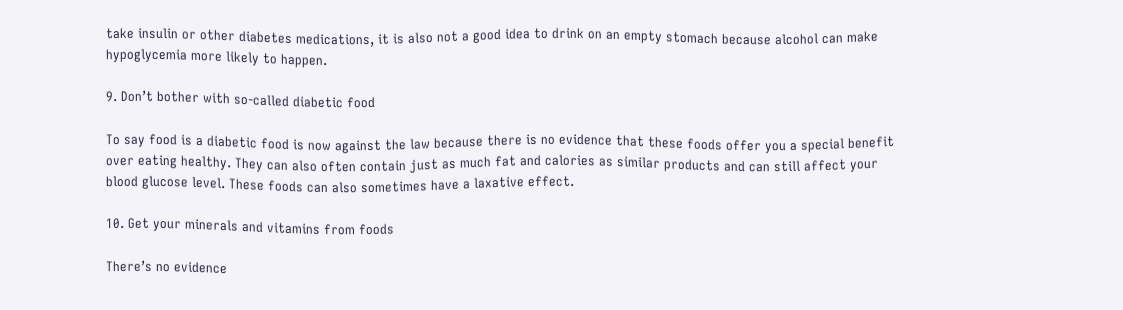take insulin or other diabetes medications, it is also not a good idea to drink on an empty stomach because alcohol can make hypoglycemia more likely to happen.

9. Don’t bother with so-called diabetic food

To say food is a diabetic food is now against the law because there is no evidence that these foods offer you a special benefit over eating healthy. They can also often contain just as much fat and calories as similar products and can still affect your blood glucose level. These foods can also sometimes have a laxative effect.

10. Get your minerals and vitamins from foods

There’s no evidence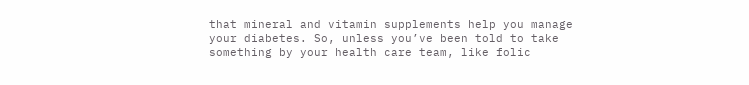that mineral and vitamin supplements help you manage your diabetes. So, unless you’ve been told to take something by your health care team, like folic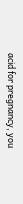acid for pregnancy, you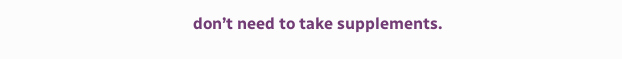don’t need to take supplements.